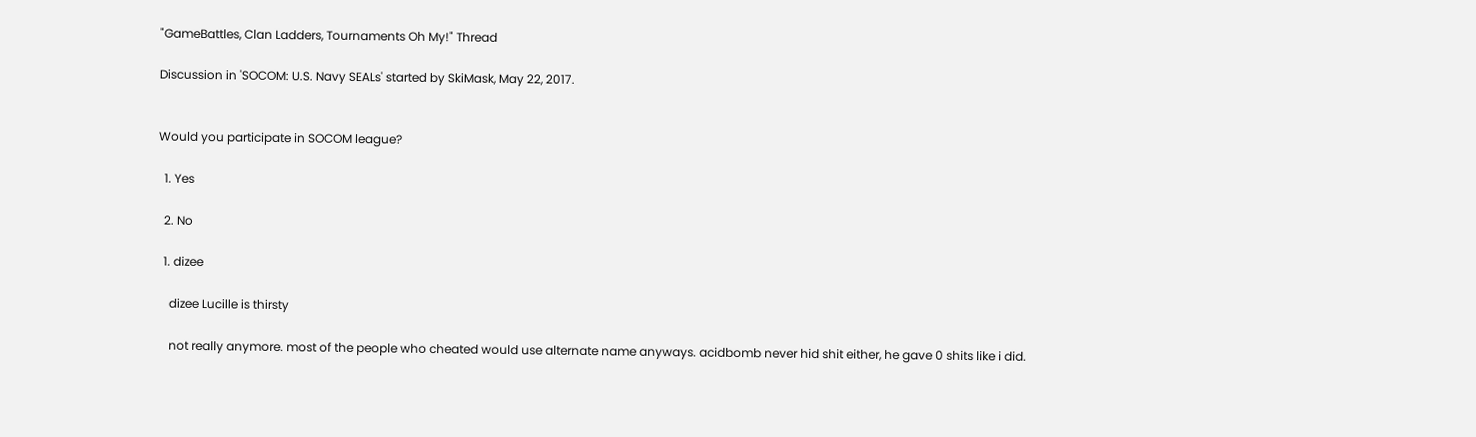"GameBattles, Clan Ladders, Tournaments Oh My!" Thread

Discussion in 'SOCOM: U.S. Navy SEALs' started by SkiMask, May 22, 2017.


Would you participate in SOCOM league?

  1. Yes

  2. No

  1. dizee

    dizee Lucille is thirsty

    not really anymore. most of the people who cheated would use alternate name anyways. acidbomb never hid shit either, he gave 0 shits like i did.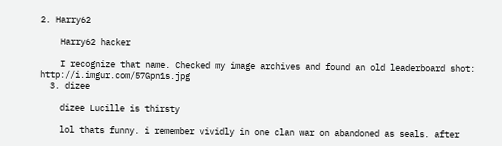2. Harry62

    Harry62 hacker

    I recognize that name. Checked my image archives and found an old leaderboard shot: http://i.imgur.com/57Gpn1s.jpg
  3. dizee

    dizee Lucille is thirsty

    lol thats funny. i remember vividly in one clan war on abandoned as seals. after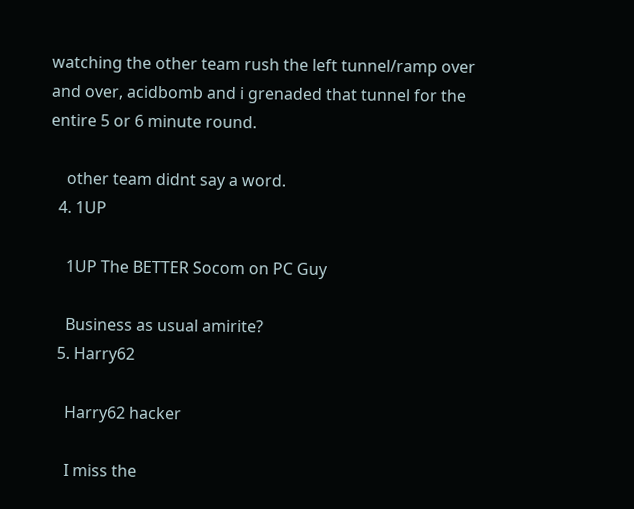watching the other team rush the left tunnel/ramp over and over, acidbomb and i grenaded that tunnel for the entire 5 or 6 minute round.

    other team didnt say a word.
  4. 1UP

    1UP The BETTER Socom on PC Guy

    Business as usual amirite?
  5. Harry62

    Harry62 hacker

    I miss the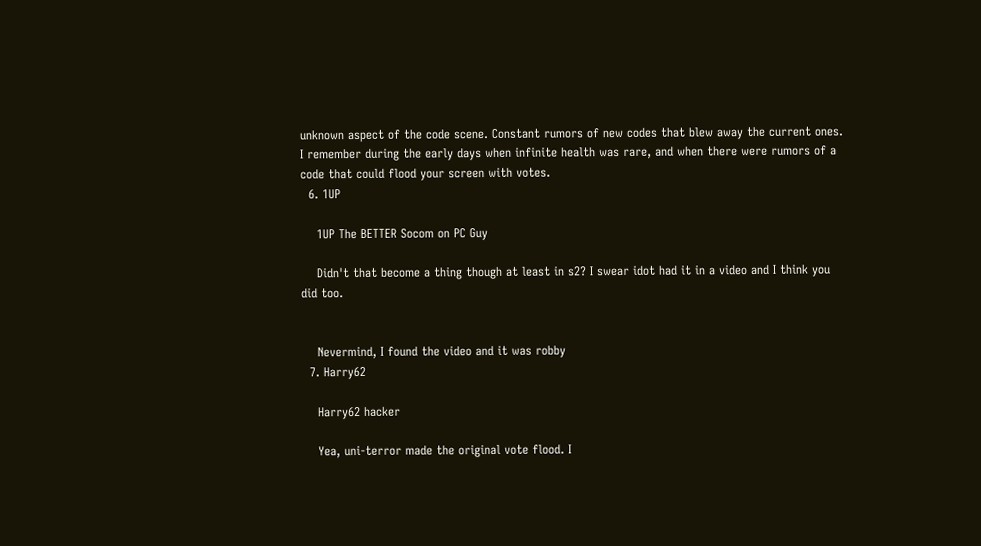unknown aspect of the code scene. Constant rumors of new codes that blew away the current ones. I remember during the early days when infinite health was rare, and when there were rumors of a code that could flood your screen with votes.
  6. 1UP

    1UP The BETTER Socom on PC Guy

    Didn't that become a thing though at least in s2? I swear idot had it in a video and I think you did too.


    Nevermind, I found the video and it was robby
  7. Harry62

    Harry62 hacker

    Yea, uni-terror made the original vote flood. I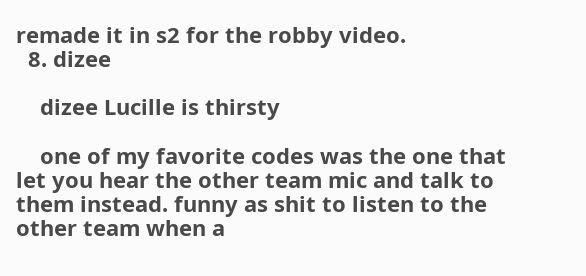remade it in s2 for the robby video.
  8. dizee

    dizee Lucille is thirsty

    one of my favorite codes was the one that let you hear the other team mic and talk to them instead. funny as shit to listen to the other team when a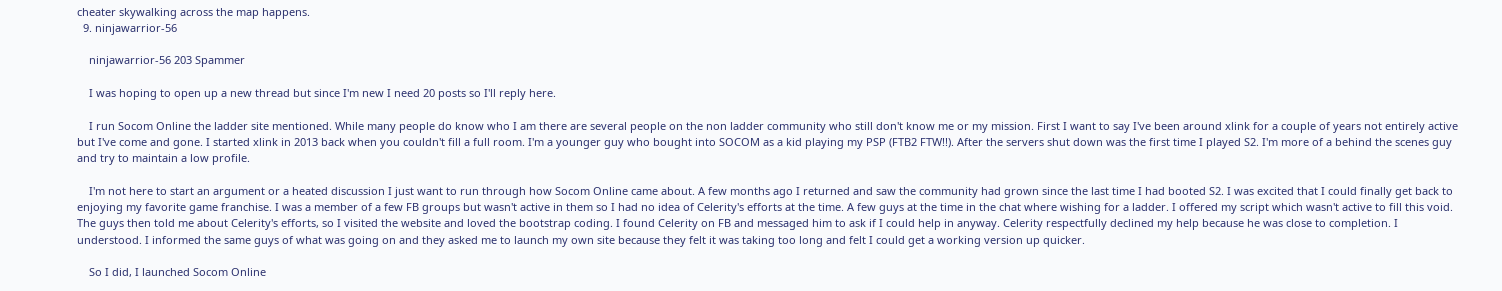cheater skywalking across the map happens.
  9. ninjawarrior-56

    ninjawarrior-56 203 Spammer

    I was hoping to open up a new thread but since I'm new I need 20 posts so I'll reply here.

    I run Socom Online the ladder site mentioned. While many people do know who I am there are several people on the non ladder community who still don't know me or my mission. First I want to say I've been around xlink for a couple of years not entirely active but I've come and gone. I started xlink in 2013 back when you couldn't fill a full room. I'm a younger guy who bought into SOCOM as a kid playing my PSP (FTB2 FTW!!). After the servers shut down was the first time I played S2. I'm more of a behind the scenes guy and try to maintain a low profile.

    I'm not here to start an argument or a heated discussion I just want to run through how Socom Online came about. A few months ago I returned and saw the community had grown since the last time I had booted S2. I was excited that I could finally get back to enjoying my favorite game franchise. I was a member of a few FB groups but wasn't active in them so I had no idea of Celerity's efforts at the time. A few guys at the time in the chat where wishing for a ladder. I offered my script which wasn't active to fill this void. The guys then told me about Celerity's efforts, so I visited the website and loved the bootstrap coding. I found Celerity on FB and messaged him to ask if I could help in anyway. Celerity respectfully declined my help because he was close to completion. I understood. I informed the same guys of what was going on and they asked me to launch my own site because they felt it was taking too long and felt I could get a working version up quicker.

    So I did, I launched Socom Online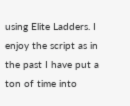using Elite Ladders. I enjoy the script as in the past I have put a ton of time into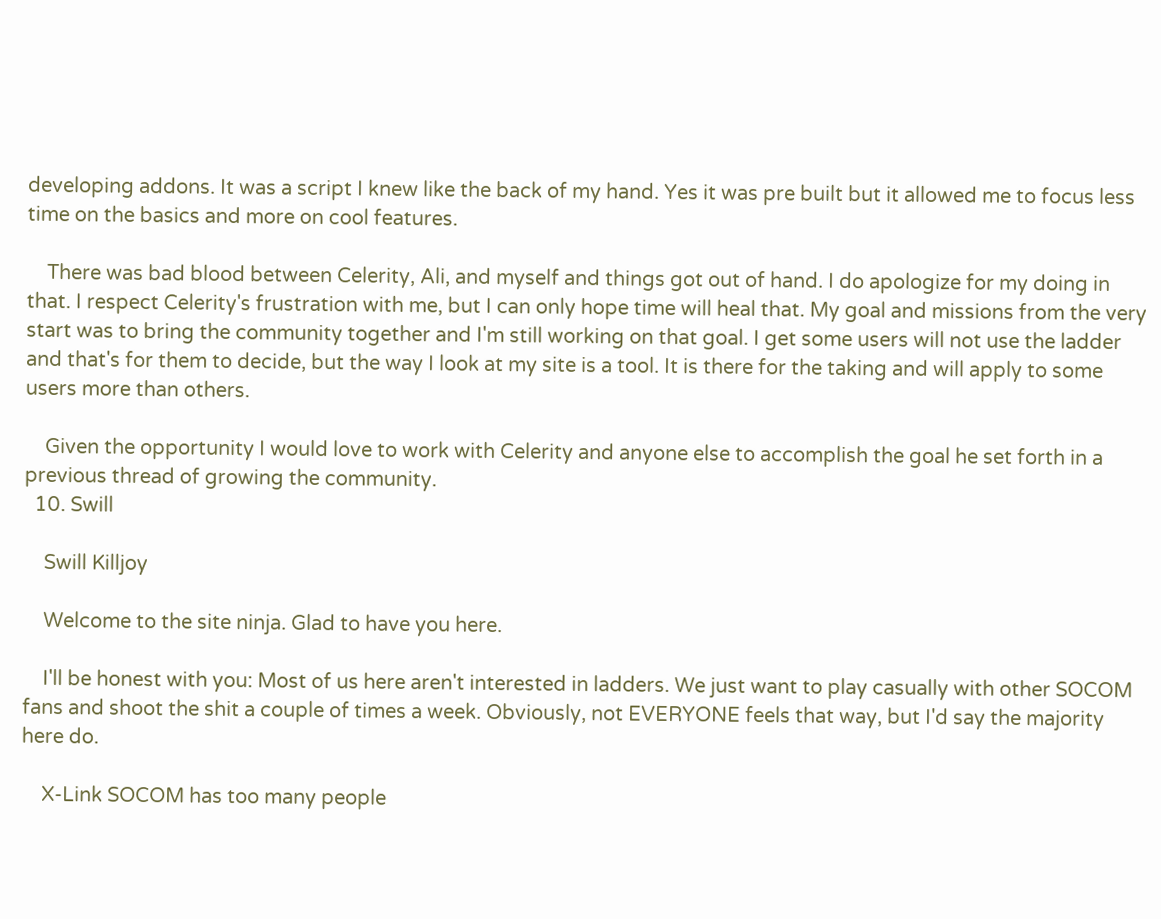developing addons. It was a script I knew like the back of my hand. Yes it was pre built but it allowed me to focus less time on the basics and more on cool features.

    There was bad blood between Celerity, Ali, and myself and things got out of hand. I do apologize for my doing in that. I respect Celerity's frustration with me, but I can only hope time will heal that. My goal and missions from the very start was to bring the community together and I'm still working on that goal. I get some users will not use the ladder and that's for them to decide, but the way I look at my site is a tool. It is there for the taking and will apply to some users more than others.

    Given the opportunity I would love to work with Celerity and anyone else to accomplish the goal he set forth in a previous thread of growing the community.
  10. Swill

    Swill Killjoy

    Welcome to the site ninja. Glad to have you here.

    I'll be honest with you: Most of us here aren't interested in ladders. We just want to play casually with other SOCOM fans and shoot the shit a couple of times a week. Obviously, not EVERYONE feels that way, but I'd say the majority here do.

    X-Link SOCOM has too many people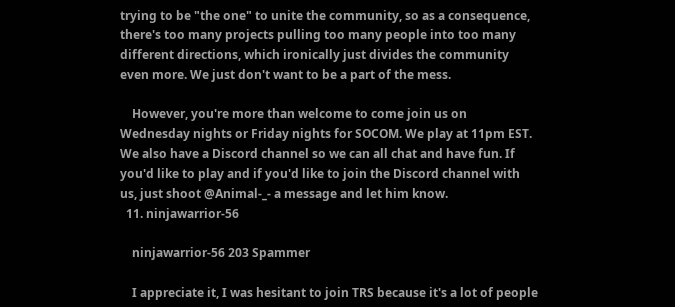trying to be "the one" to unite the community, so as a consequence, there's too many projects pulling too many people into too many different directions, which ironically just divides the community even more. We just don't want to be a part of the mess.

    However, you're more than welcome to come join us on Wednesday nights or Friday nights for SOCOM. We play at 11pm EST. We also have a Discord channel so we can all chat and have fun. If you'd like to play and if you'd like to join the Discord channel with us, just shoot @Animal-_- a message and let him know.
  11. ninjawarrior-56

    ninjawarrior-56 203 Spammer

    I appreciate it, I was hesitant to join TRS because it's a lot of people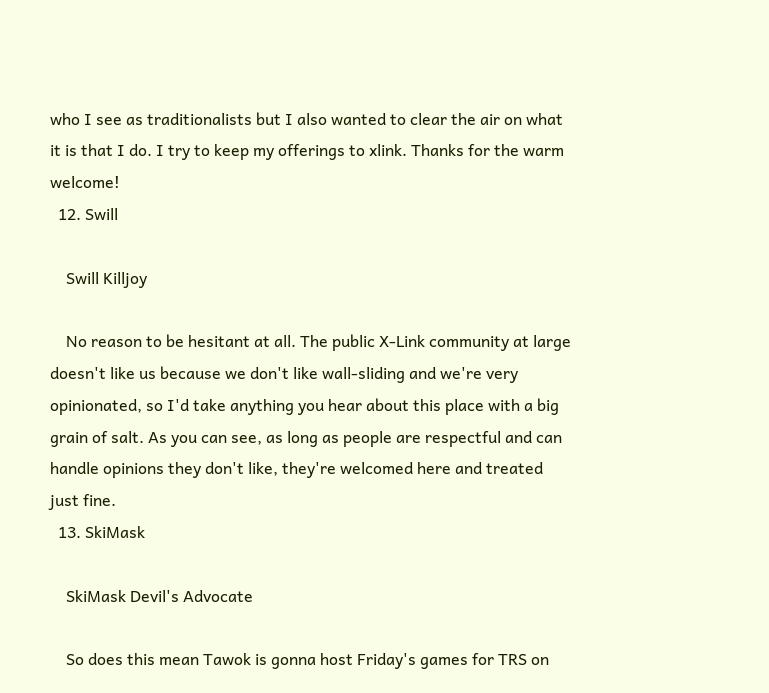who I see as traditionalists but I also wanted to clear the air on what it is that I do. I try to keep my offerings to xlink. Thanks for the warm welcome!
  12. Swill

    Swill Killjoy

    No reason to be hesitant at all. The public X-Link community at large doesn't like us because we don't like wall-sliding and we're very opinionated, so I'd take anything you hear about this place with a big grain of salt. As you can see, as long as people are respectful and can handle opinions they don't like, they're welcomed here and treated just fine.
  13. SkiMask

    SkiMask Devil's Advocate

    So does this mean Tawok is gonna host Friday's games for TRS on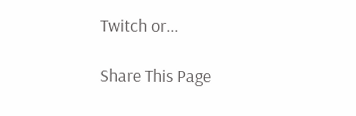Twitch or...

Share This Page